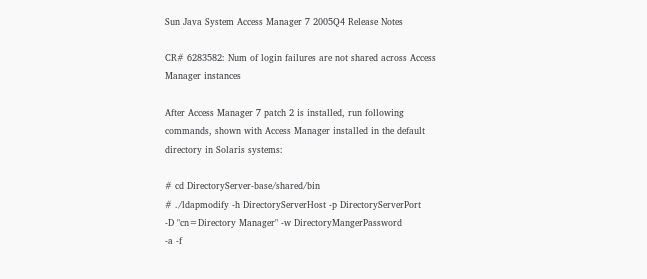Sun Java System Access Manager 7 2005Q4 Release Notes

CR# 6283582: Num of login failures are not shared across Access Manager instances

After Access Manager 7 patch 2 is installed, run following commands, shown with Access Manager installed in the default directory in Solaris systems:

# cd DirectoryServer-base/shared/bin
# ./ldapmodify -h DirectoryServerHost -p DirectoryServerPort
-D "cn=Directory Manager" -w DirectoryMangerPassword
-a -f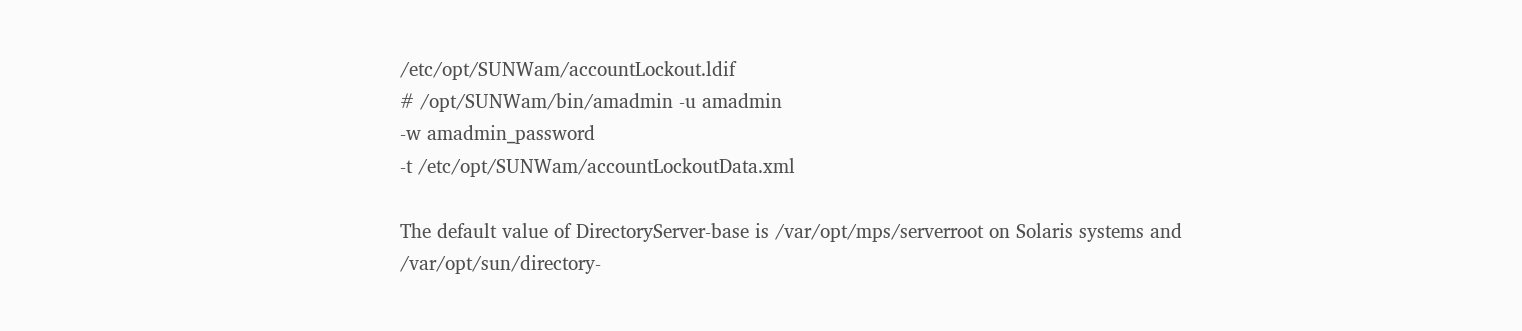/etc/opt/SUNWam/accountLockout.ldif
# /opt/SUNWam/bin/amadmin -u amadmin
-w amadmin_password
-t /etc/opt/SUNWam/accountLockoutData.xml

The default value of DirectoryServer-base is /var/opt/mps/serverroot on Solaris systems and /var/opt/sun/directory-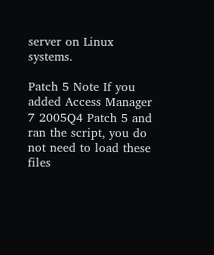server on Linux systems.

Patch 5 Note If you added Access Manager 7 2005Q4 Patch 5 and ran the script, you do not need to load these files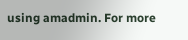using amadmin. For more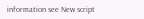information see New script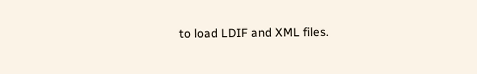to load LDIF and XML files.